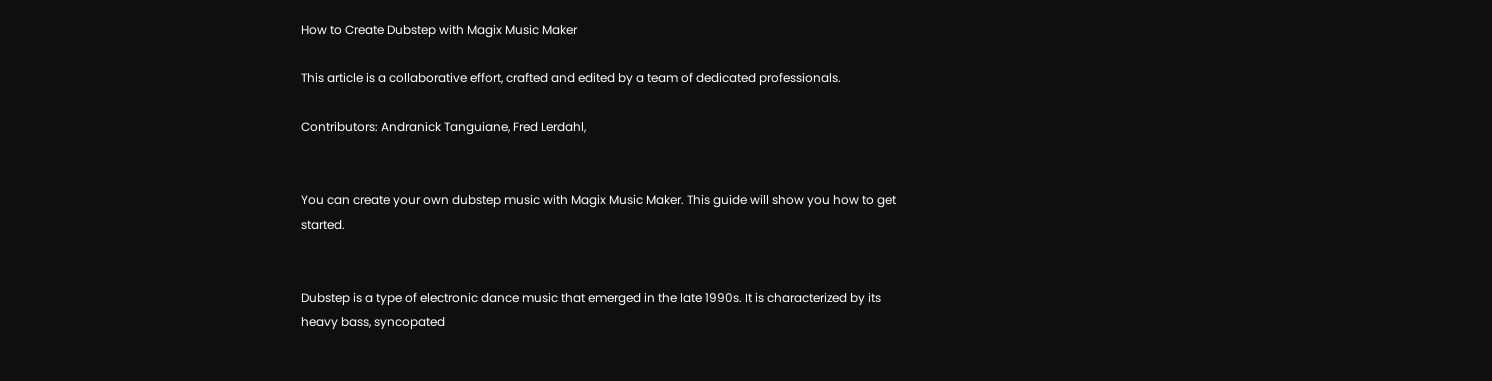How to Create Dubstep with Magix Music Maker

This article is a collaborative effort, crafted and edited by a team of dedicated professionals.

Contributors: Andranick Tanguiane, Fred Lerdahl,


You can create your own dubstep music with Magix Music Maker. This guide will show you how to get started.


Dubstep is a type of electronic dance music that emerged in the late 1990s. It is characterized by its heavy bass, syncopated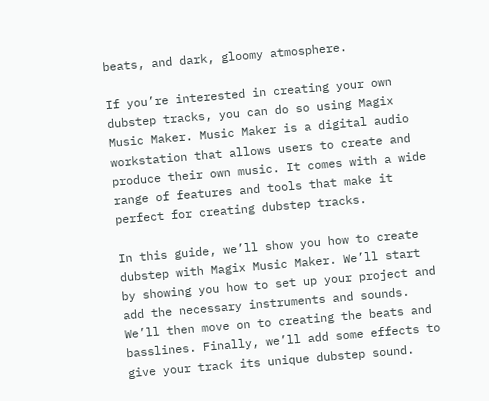beats, and dark, gloomy atmosphere.

If you’re interested in creating your own dubstep tracks, you can do so using Magix Music Maker. Music Maker is a digital audio workstation that allows users to create and produce their own music. It comes with a wide range of features and tools that make it perfect for creating dubstep tracks.

In this guide, we’ll show you how to create dubstep with Magix Music Maker. We’ll start by showing you how to set up your project and add the necessary instruments and sounds. We’ll then move on to creating the beats and basslines. Finally, we’ll add some effects to give your track its unique dubstep sound.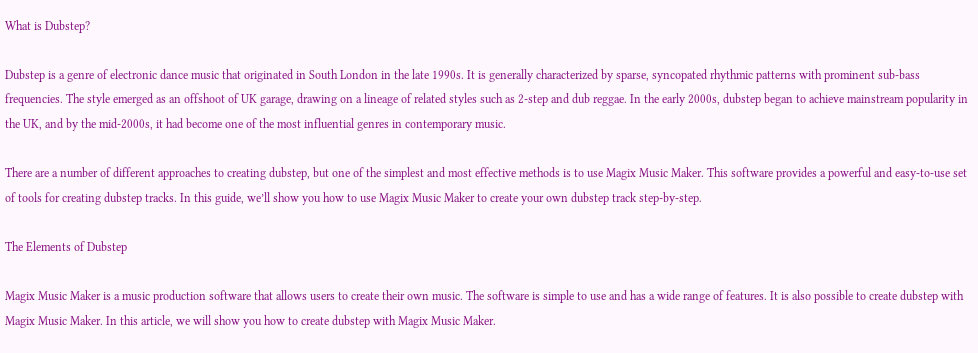What is Dubstep?

Dubstep is a genre of electronic dance music that originated in South London in the late 1990s. It is generally characterized by sparse, syncopated rhythmic patterns with prominent sub-bass frequencies. The style emerged as an offshoot of UK garage, drawing on a lineage of related styles such as 2-step and dub reggae. In the early 2000s, dubstep began to achieve mainstream popularity in the UK, and by the mid-2000s, it had become one of the most influential genres in contemporary music.

There are a number of different approaches to creating dubstep, but one of the simplest and most effective methods is to use Magix Music Maker. This software provides a powerful and easy-to-use set of tools for creating dubstep tracks. In this guide, we’ll show you how to use Magix Music Maker to create your own dubstep track step-by-step.

The Elements of Dubstep

Magix Music Maker is a music production software that allows users to create their own music. The software is simple to use and has a wide range of features. It is also possible to create dubstep with Magix Music Maker. In this article, we will show you how to create dubstep with Magix Music Maker.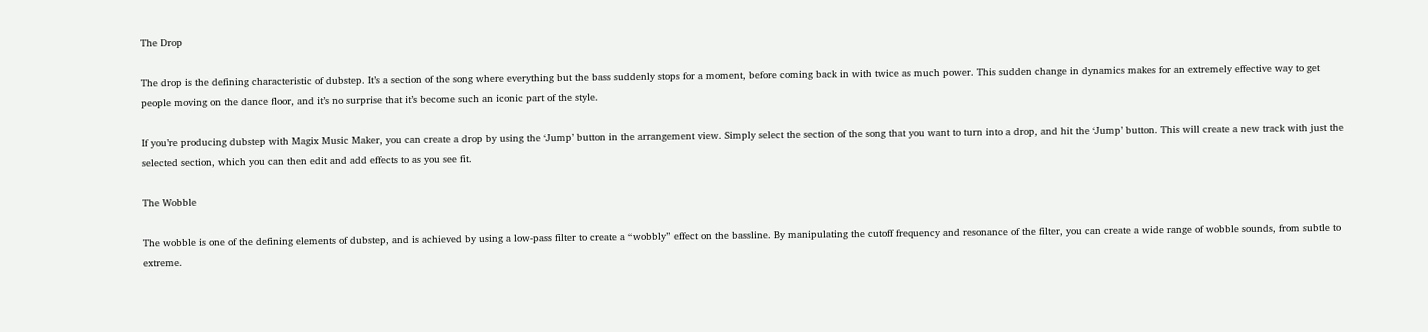The Drop

The drop is the defining characteristic of dubstep. It’s a section of the song where everything but the bass suddenly stops for a moment, before coming back in with twice as much power. This sudden change in dynamics makes for an extremely effective way to get people moving on the dance floor, and it’s no surprise that it’s become such an iconic part of the style.

If you’re producing dubstep with Magix Music Maker, you can create a drop by using the ‘Jump’ button in the arrangement view. Simply select the section of the song that you want to turn into a drop, and hit the ‘Jump’ button. This will create a new track with just the selected section, which you can then edit and add effects to as you see fit.

The Wobble

The wobble is one of the defining elements of dubstep, and is achieved by using a low-pass filter to create a “wobbly” effect on the bassline. By manipulating the cutoff frequency and resonance of the filter, you can create a wide range of wobble sounds, from subtle to extreme.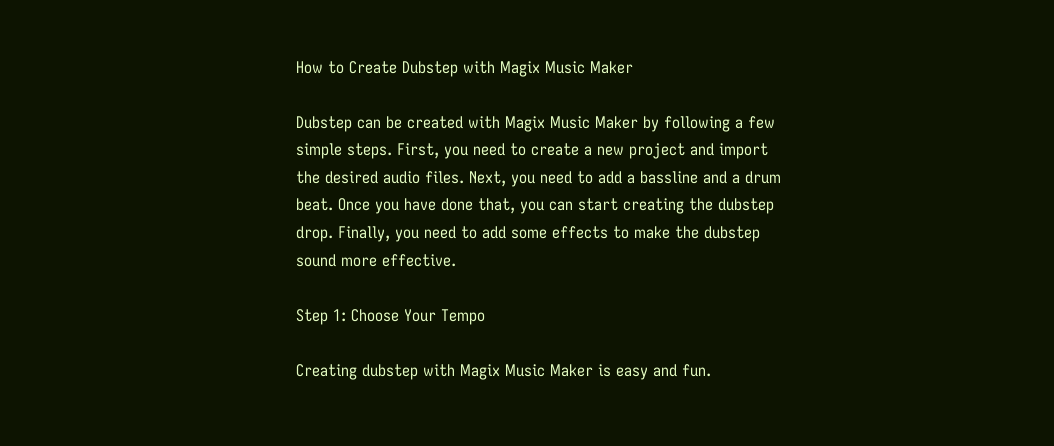How to Create Dubstep with Magix Music Maker

Dubstep can be created with Magix Music Maker by following a few simple steps. First, you need to create a new project and import the desired audio files. Next, you need to add a bassline and a drum beat. Once you have done that, you can start creating the dubstep drop. Finally, you need to add some effects to make the dubstep sound more effective.

Step 1: Choose Your Tempo

Creating dubstep with Magix Music Maker is easy and fun.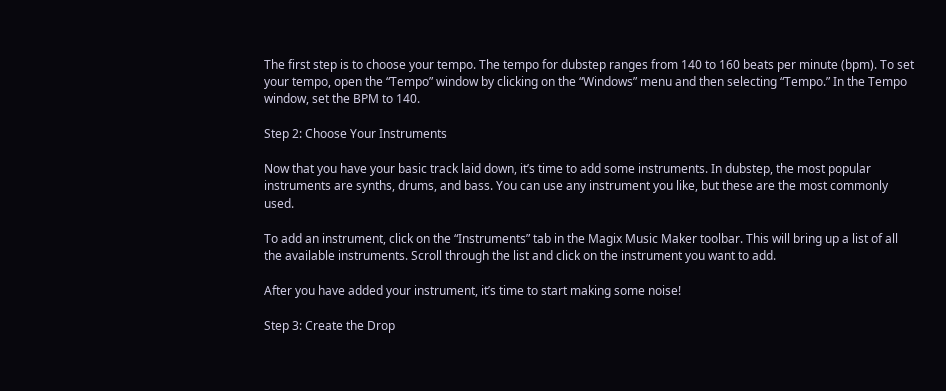The first step is to choose your tempo. The tempo for dubstep ranges from 140 to 160 beats per minute (bpm). To set your tempo, open the “Tempo” window by clicking on the “Windows” menu and then selecting “Tempo.” In the Tempo window, set the BPM to 140.

Step 2: Choose Your Instruments

Now that you have your basic track laid down, it’s time to add some instruments. In dubstep, the most popular instruments are synths, drums, and bass. You can use any instrument you like, but these are the most commonly used.

To add an instrument, click on the “Instruments” tab in the Magix Music Maker toolbar. This will bring up a list of all the available instruments. Scroll through the list and click on the instrument you want to add.

After you have added your instrument, it’s time to start making some noise!

Step 3: Create the Drop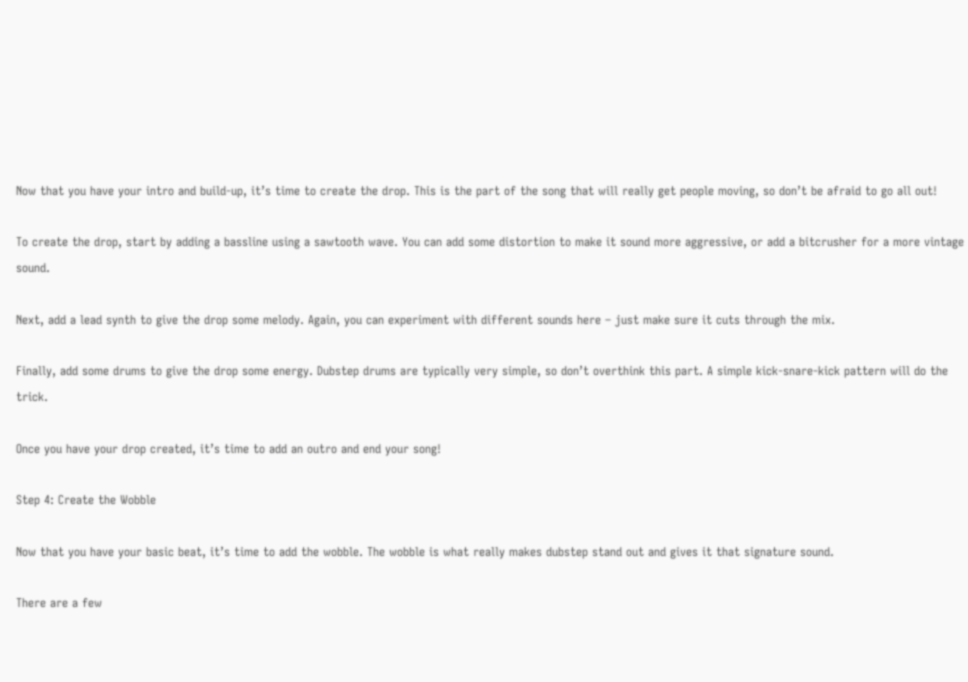Now that you have your intro and build-up, it’s time to create the drop. This is the part of the song that will really get people moving, so don’t be afraid to go all out!

To create the drop, start by adding a bassline using a sawtooth wave. You can add some distortion to make it sound more aggressive, or add a bitcrusher for a more vintage sound.

Next, add a lead synth to give the drop some melody. Again, you can experiment with different sounds here – just make sure it cuts through the mix.

Finally, add some drums to give the drop some energy. Dubstep drums are typically very simple, so don’t overthink this part. A simple kick-snare-kick pattern will do the trick.

Once you have your drop created, it’s time to add an outro and end your song!

Step 4: Create the Wobble

Now that you have your basic beat, it’s time to add the wobble. The wobble is what really makes dubstep stand out and gives it that signature sound.

There are a few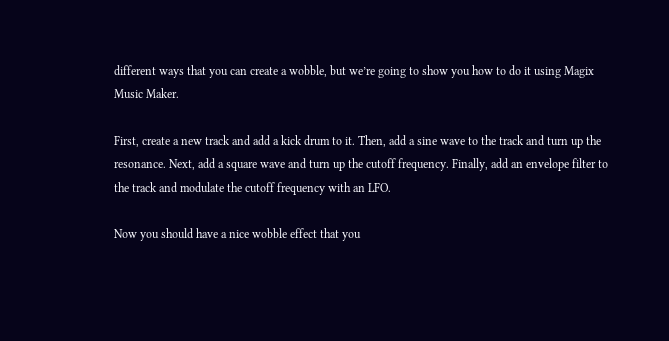different ways that you can create a wobble, but we’re going to show you how to do it using Magix Music Maker.

First, create a new track and add a kick drum to it. Then, add a sine wave to the track and turn up the resonance. Next, add a square wave and turn up the cutoff frequency. Finally, add an envelope filter to the track and modulate the cutoff frequency with an LFO.

Now you should have a nice wobble effect that you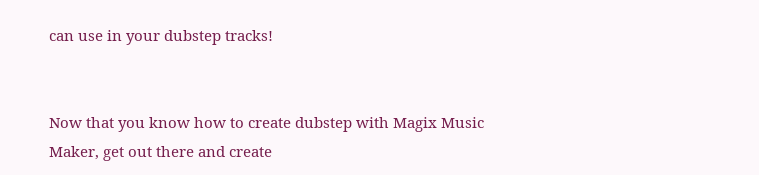can use in your dubstep tracks!


Now that you know how to create dubstep with Magix Music Maker, get out there and create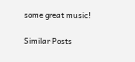some great music!

Similar Posts